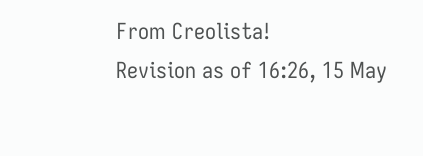From Creolista!
Revision as of 16:26, 15 May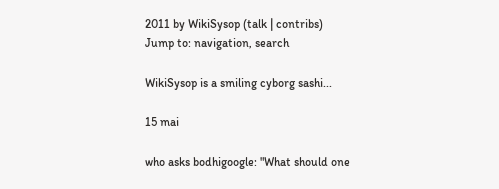2011 by WikiSysop (talk | contribs)
Jump to: navigation, search

WikiSysop is a smiling cyborg sashi...

15 mai

who asks bodhigoogle: "What should one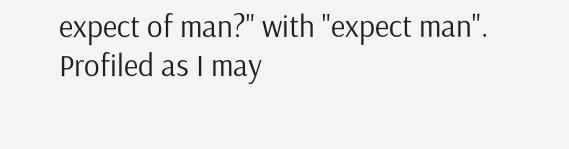expect of man?" with "expect man". Profiled as I may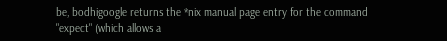be, bodhigoogle returns the *nix manual page entry for the command "expect" (which allows a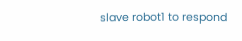slave robot1 to respond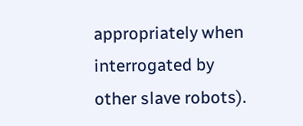appropriately when interrogated by other slave robots).